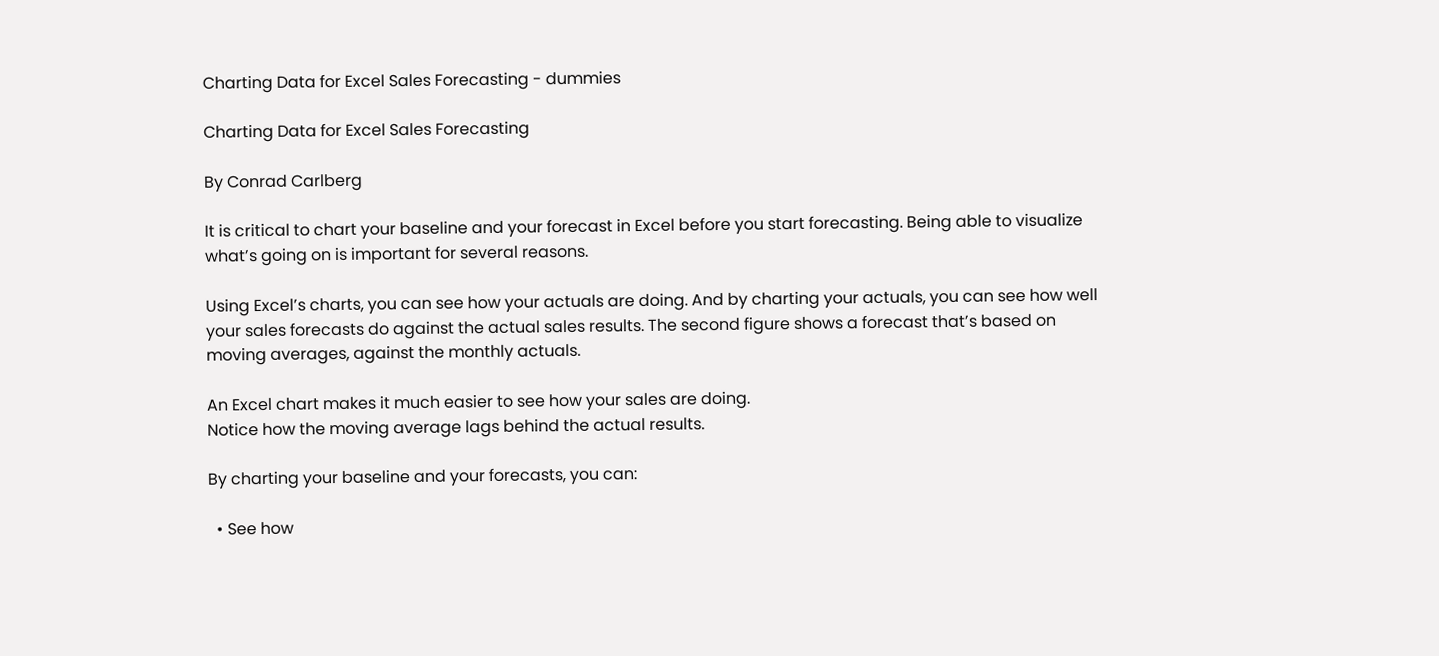Charting Data for Excel Sales Forecasting - dummies

Charting Data for Excel Sales Forecasting

By Conrad Carlberg

It is critical to chart your baseline and your forecast in Excel before you start forecasting. Being able to visualize what’s going on is important for several reasons.

Using Excel’s charts, you can see how your actuals are doing. And by charting your actuals, you can see how well your sales forecasts do against the actual sales results. The second figure shows a forecast that’s based on moving averages, against the monthly actuals.

An Excel chart makes it much easier to see how your sales are doing.
Notice how the moving average lags behind the actual results.

By charting your baseline and your forecasts, you can:

  • See how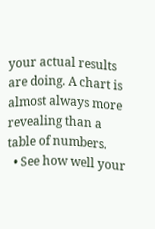your actual results are doing. A chart is almost always more revealing than a table of numbers.
  • See how well your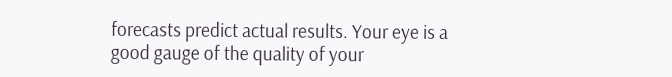forecasts predict actual results. Your eye is a good gauge of the quality of your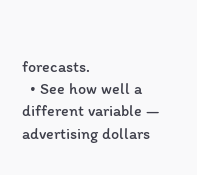forecasts.
  • See how well a different variable — advertising dollars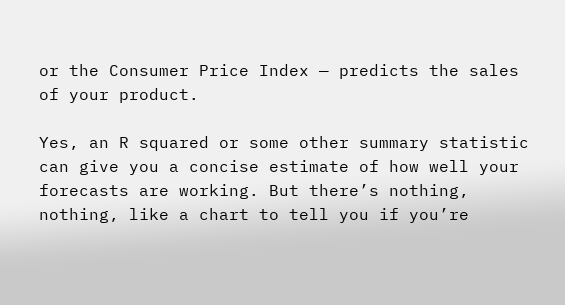or the Consumer Price Index — predicts the sales of your product.

Yes, an R squared or some other summary statistic can give you a concise estimate of how well your forecasts are working. But there’s nothing, nothing, like a chart to tell you if you’re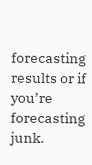forecasting results or if you’re forecasting junk.